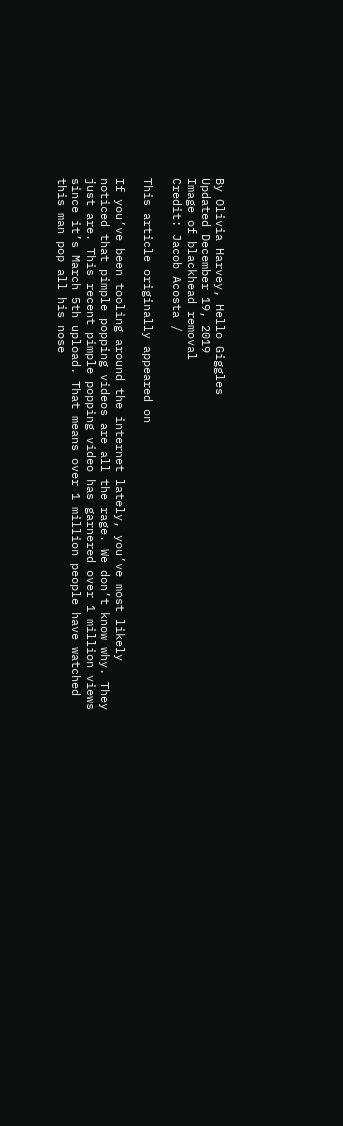By Olivia Harvey, Hello Giggles
Updated December 19, 2019
Image of blackhead removal
Credit: Jacob Acosta /

This article originally appeared on

If you’ve been tooling around the internet lately, you’ve most likely noticed that pimple popping videos are all the rage. We don’t know why. They just are. This recent pimple popping video has garnered over 1 million views since it’s March 5th upload. That means over 1 million people have watched this man pop all his nose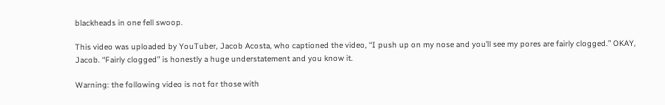blackheads in one fell swoop.

This video was uploaded by YouTuber, Jacob Acosta, who captioned the video, “I push up on my nose and you’ll see my pores are fairly clogged.” OKAY, Jacob. “Fairly clogged” is honestly a huge understatement and you know it.

Warning: the following video is not for those with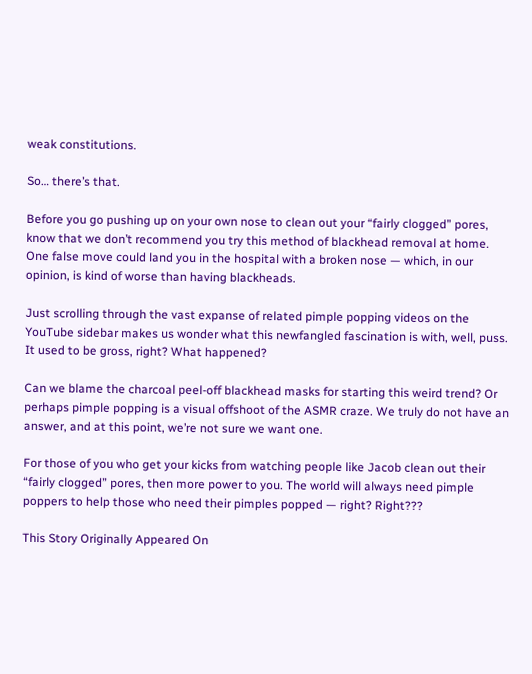weak constitutions.

So… there’s that.

Before you go pushing up on your own nose to clean out your “fairly clogged” pores, know that we don’t recommend you try this method of blackhead removal at home. One false move could land you in the hospital with a broken nose — which, in our opinion, is kind of worse than having blackheads.

Just scrolling through the vast expanse of related pimple popping videos on the YouTube sidebar makes us wonder what this newfangled fascination is with, well, puss. It used to be gross, right? What happened?

Can we blame the charcoal peel-off blackhead masks for starting this weird trend? Or perhaps pimple popping is a visual offshoot of the ASMR craze. We truly do not have an answer, and at this point, we’re not sure we want one.

For those of you who get your kicks from watching people like Jacob clean out their “fairly clogged” pores, then more power to you. The world will always need pimple poppers to help those who need their pimples popped — right? Right???

This Story Originally Appeared On